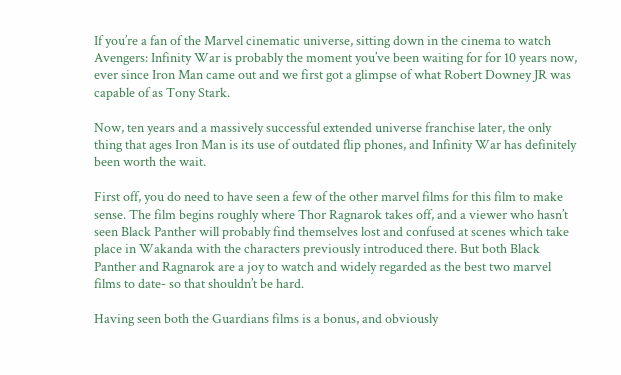If you’re a fan of the Marvel cinematic universe, sitting down in the cinema to watch Avengers: Infinity War is probably the moment you’ve been waiting for for 10 years now, ever since Iron Man came out and we first got a glimpse of what Robert Downey JR was capable of as Tony Stark.

Now, ten years and a massively successful extended universe franchise later, the only thing that ages Iron Man is its use of outdated flip phones, and Infinity War has definitely been worth the wait.

First off, you do need to have seen a few of the other marvel films for this film to make sense. The film begins roughly where Thor Ragnarok takes off, and a viewer who hasn’t seen Black Panther will probably find themselves lost and confused at scenes which take place in Wakanda with the characters previously introduced there. But both Black Panther and Ragnarok are a joy to watch and widely regarded as the best two marvel films to date- so that shouldn’t be hard.

Having seen both the Guardians films is a bonus, and obviously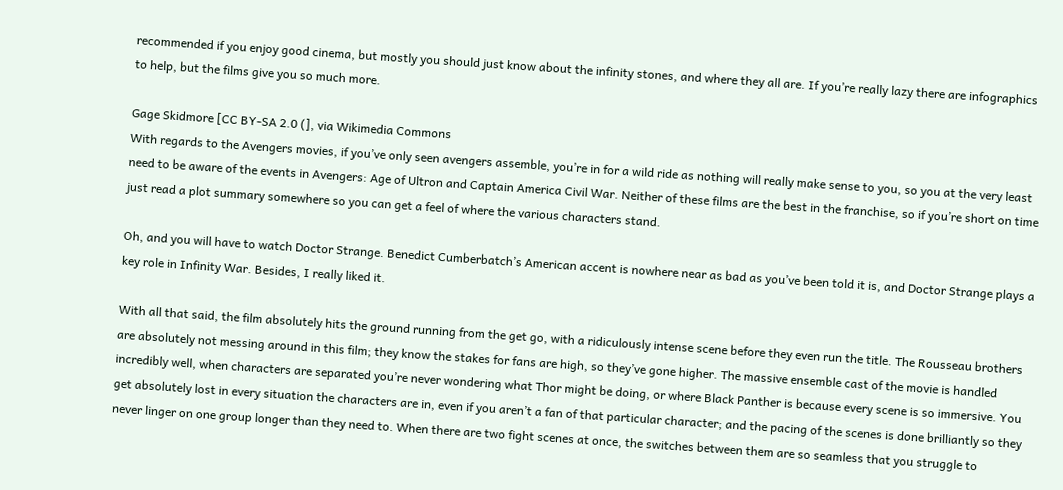recommended if you enjoy good cinema, but mostly you should just know about the infinity stones, and where they all are. If you’re really lazy there are infographics to help, but the films give you so much more.

Gage Skidmore [CC BY-SA 2.0 (], via Wikimedia Commons
With regards to the Avengers movies, if you’ve only seen avengers assemble, you’re in for a wild ride as nothing will really make sense to you, so you at the very least need to be aware of the events in Avengers: Age of Ultron and Captain America Civil War. Neither of these films are the best in the franchise, so if you’re short on time just read a plot summary somewhere so you can get a feel of where the various characters stand.

Oh, and you will have to watch Doctor Strange. Benedict Cumberbatch’s American accent is nowhere near as bad as you’ve been told it is, and Doctor Strange plays a key role in Infinity War. Besides, I really liked it.

With all that said, the film absolutely hits the ground running from the get go, with a ridiculously intense scene before they even run the title. The Rousseau brothers are absolutely not messing around in this film; they know the stakes for fans are high, so they’ve gone higher. The massive ensemble cast of the movie is handled incredibly well, when characters are separated you’re never wondering what Thor might be doing, or where Black Panther is because every scene is so immersive. You get absolutely lost in every situation the characters are in, even if you aren’t a fan of that particular character; and the pacing of the scenes is done brilliantly so they never linger on one group longer than they need to. When there are two fight scenes at once, the switches between them are so seamless that you struggle to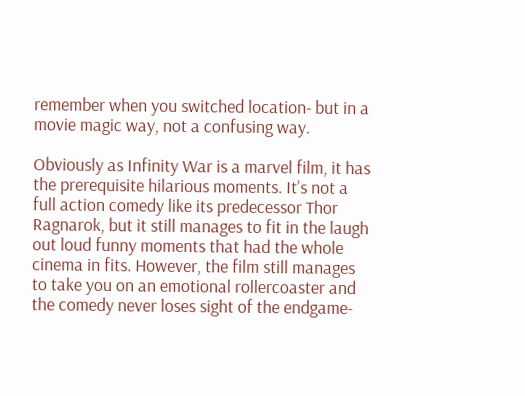remember when you switched location- but in a movie magic way, not a confusing way.

Obviously as Infinity War is a marvel film, it has the prerequisite hilarious moments. It’s not a full action comedy like its predecessor Thor Ragnarok, but it still manages to fit in the laugh out loud funny moments that had the whole cinema in fits. However, the film still manages to take you on an emotional rollercoaster and the comedy never loses sight of the endgame-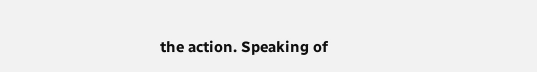the action. Speaking of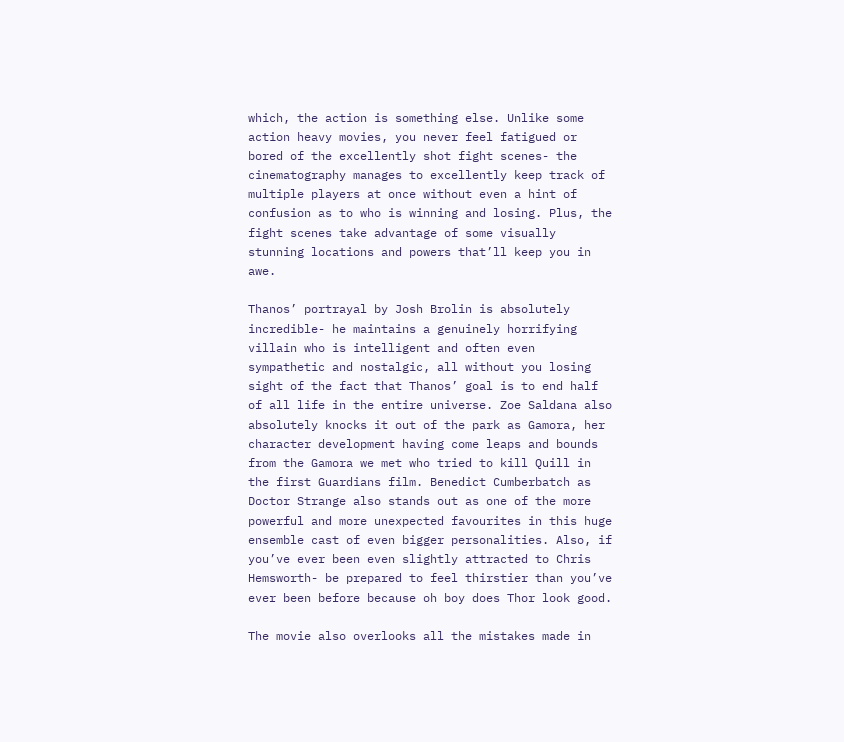which, the action is something else. Unlike some action heavy movies, you never feel fatigued or bored of the excellently shot fight scenes- the cinematography manages to excellently keep track of multiple players at once without even a hint of confusion as to who is winning and losing. Plus, the fight scenes take advantage of some visually stunning locations and powers that’ll keep you in awe.

Thanos’ portrayal by Josh Brolin is absolutely incredible- he maintains a genuinely horrifying villain who is intelligent and often even sympathetic and nostalgic, all without you losing sight of the fact that Thanos’ goal is to end half of all life in the entire universe. Zoe Saldana also absolutely knocks it out of the park as Gamora, her character development having come leaps and bounds from the Gamora we met who tried to kill Quill in the first Guardians film. Benedict Cumberbatch as Doctor Strange also stands out as one of the more powerful and more unexpected favourites in this huge ensemble cast of even bigger personalities. Also, if you’ve ever been even slightly attracted to Chris Hemsworth- be prepared to feel thirstier than you’ve ever been before because oh boy does Thor look good.

The movie also overlooks all the mistakes made in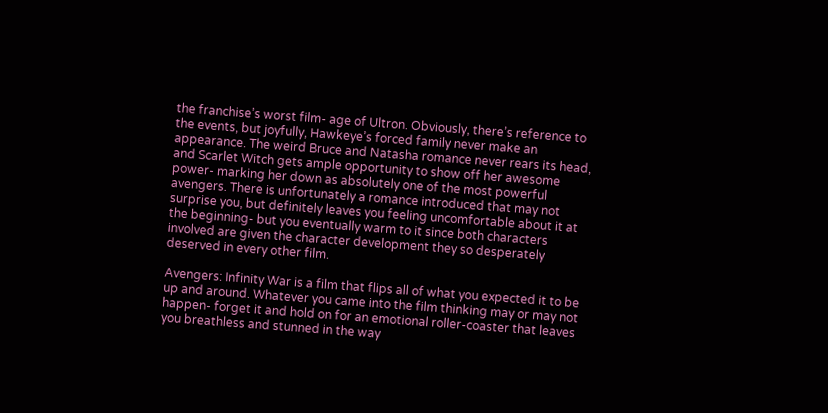the franchise’s worst film- age of Ultron. Obviously, there’s reference to the events, but joyfully, Hawkeye’s forced family never make an appearance. The weird Bruce and Natasha romance never rears its head, and Scarlet Witch gets ample opportunity to show off her awesome power- marking her down as absolutely one of the most powerful avengers. There is unfortunately a romance introduced that may not surprise you, but definitely leaves you feeling uncomfortable about it at the beginning- but you eventually warm to it since both characters involved are given the character development they so desperately deserved in every other film.

Avengers: Infinity War is a film that flips all of what you expected it to be up and around. Whatever you came into the film thinking may or may not happen- forget it and hold on for an emotional roller-coaster that leaves you breathless and stunned in the way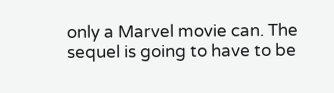only a Marvel movie can. The sequel is going to have to be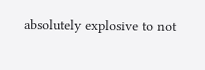absolutely explosive to not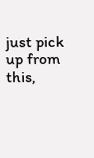just pick up from this,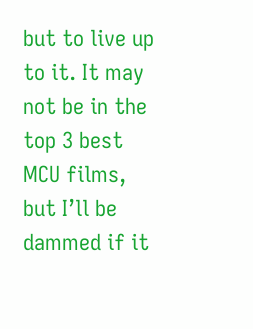but to live up to it. It may not be in the top 3 best MCU films, but I’ll be dammed if it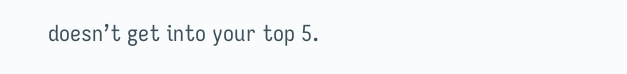doesn’t get into your top 5.